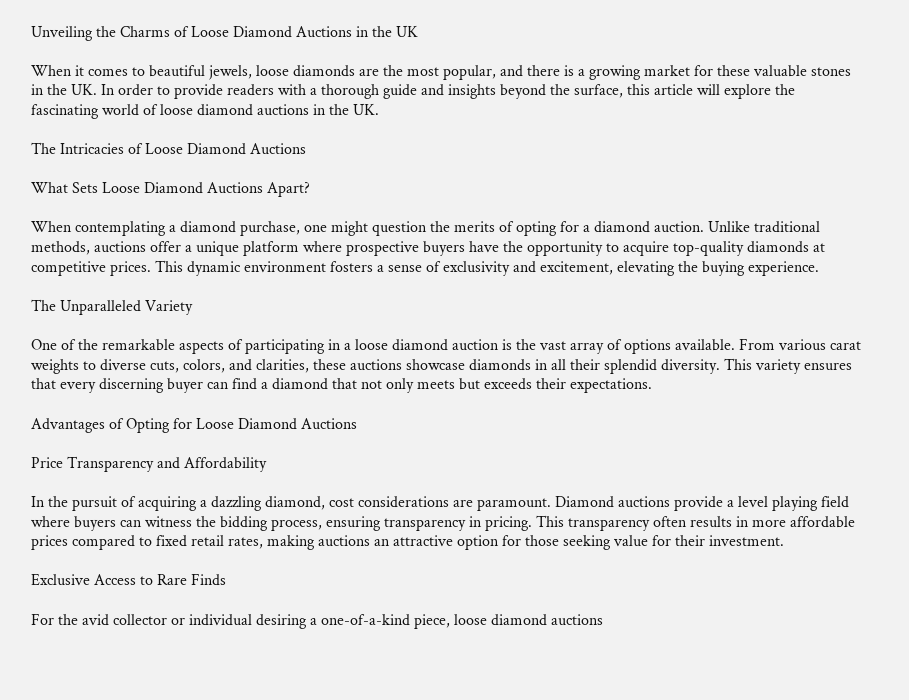Unveiling the Charms of Loose Diamond Auctions in the UK

When it comes to beautiful jewels, loose diamonds are the most popular, and there is a growing market for these valuable stones in the UK. In order to provide readers with a thorough guide and insights beyond the surface, this article will explore the fascinating world of loose diamond auctions in the UK.

The Intricacies of Loose Diamond Auctions

What Sets Loose Diamond Auctions Apart?

When contemplating a diamond purchase, one might question the merits of opting for a diamond auction. Unlike traditional methods, auctions offer a unique platform where prospective buyers have the opportunity to acquire top-quality diamonds at competitive prices. This dynamic environment fosters a sense of exclusivity and excitement, elevating the buying experience.

The Unparalleled Variety

One of the remarkable aspects of participating in a loose diamond auction is the vast array of options available. From various carat weights to diverse cuts, colors, and clarities, these auctions showcase diamonds in all their splendid diversity. This variety ensures that every discerning buyer can find a diamond that not only meets but exceeds their expectations.

Advantages of Opting for Loose Diamond Auctions

Price Transparency and Affordability

In the pursuit of acquiring a dazzling diamond, cost considerations are paramount. Diamond auctions provide a level playing field where buyers can witness the bidding process, ensuring transparency in pricing. This transparency often results in more affordable prices compared to fixed retail rates, making auctions an attractive option for those seeking value for their investment.

Exclusive Access to Rare Finds

For the avid collector or individual desiring a one-of-a-kind piece, loose diamond auctions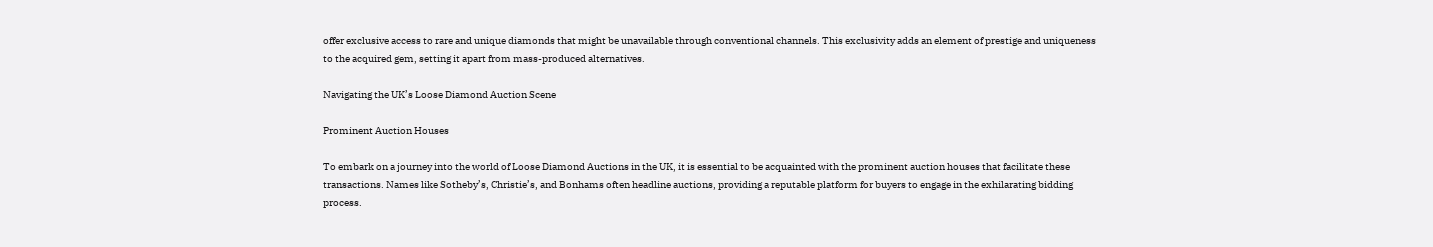offer exclusive access to rare and unique diamonds that might be unavailable through conventional channels. This exclusivity adds an element of prestige and uniqueness to the acquired gem, setting it apart from mass-produced alternatives.

Navigating the UK’s Loose Diamond Auction Scene

Prominent Auction Houses

To embark on a journey into the world of Loose Diamond Auctions in the UK, it is essential to be acquainted with the prominent auction houses that facilitate these transactions. Names like Sotheby’s, Christie’s, and Bonhams often headline auctions, providing a reputable platform for buyers to engage in the exhilarating bidding process.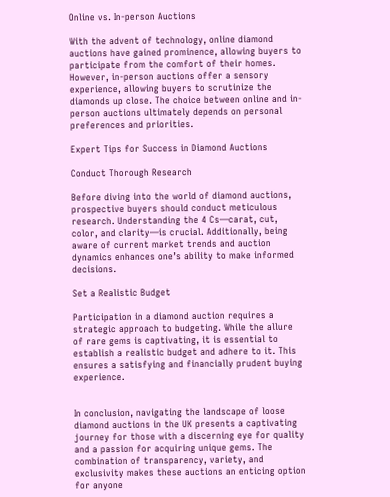Online vs. In-person Auctions

With the advent of technology, online diamond auctions have gained prominence, allowing buyers to participate from the comfort of their homes. However, in-person auctions offer a sensory experience, allowing buyers to scrutinize the diamonds up close. The choice between online and in-person auctions ultimately depends on personal preferences and priorities.

Expert Tips for Success in Diamond Auctions

Conduct Thorough Research

Before diving into the world of diamond auctions, prospective buyers should conduct meticulous research. Understanding the 4 Cs—carat, cut, color, and clarity—is crucial. Additionally, being aware of current market trends and auction dynamics enhances one’s ability to make informed decisions.

Set a Realistic Budget

Participation in a diamond auction requires a strategic approach to budgeting. While the allure of rare gems is captivating, it is essential to establish a realistic budget and adhere to it. This ensures a satisfying and financially prudent buying experience.


In conclusion, navigating the landscape of loose diamond auctions in the UK presents a captivating journey for those with a discerning eye for quality and a passion for acquiring unique gems. The combination of transparency, variety, and exclusivity makes these auctions an enticing option for anyone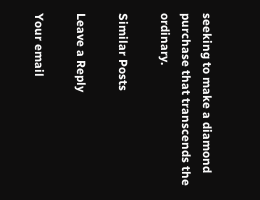seeking to make a diamond purchase that transcends the ordinary.

Similar Posts

Leave a Reply

Your email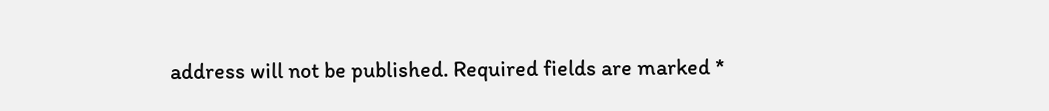address will not be published. Required fields are marked *